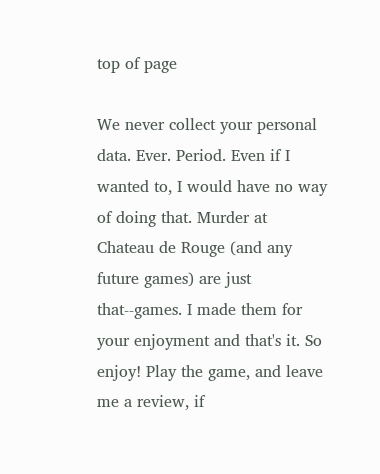top of page

We never collect your personal data. Ever. Period. Even if I wanted to, I would have no way of doing that. Murder at Chateau de Rouge (and any future games) are just that--games. I made them for your enjoyment and that's it. So enjoy! Play the game, and leave me a review, if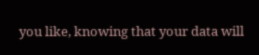you like, knowing that your data will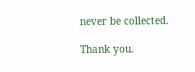never be collected.

Thank you.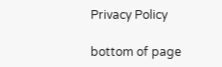Privacy Policy

bottom of page